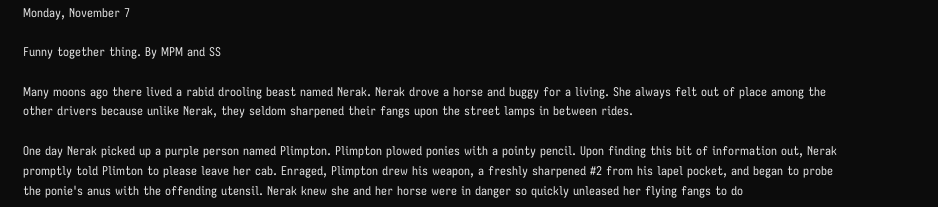Monday, November 7

Funny together thing. By MPM and SS

Many moons ago there lived a rabid drooling beast named Nerak. Nerak drove a horse and buggy for a living. She always felt out of place among the other drivers because unlike Nerak, they seldom sharpened their fangs upon the street lamps in between rides.

One day Nerak picked up a purple person named Plimpton. Plimpton plowed ponies with a pointy pencil. Upon finding this bit of information out, Nerak promptly told Plimton to please leave her cab. Enraged, Plimpton drew his weapon, a freshly sharpened #2 from his lapel pocket, and began to probe the ponie's anus with the offending utensil. Nerak knew she and her horse were in danger so quickly unleased her flying fangs to do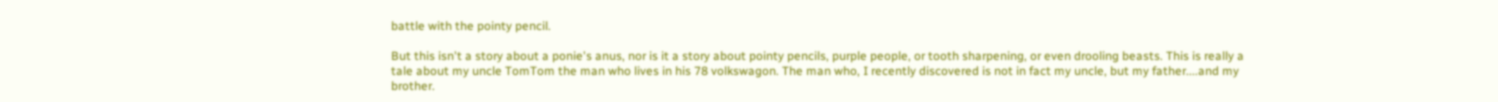battle with the pointy pencil.

But this isn't a story about a ponie's anus, nor is it a story about pointy pencils, purple people, or tooth sharpening, or even drooling beasts. This is really a tale about my uncle TomTom the man who lives in his 78 volkswagon. The man who, I recently discovered is not in fact my uncle, but my father....and my brother.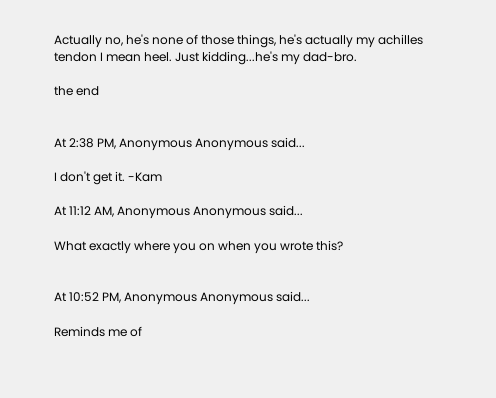Actually no, he's none of those things, he's actually my achilles tendon I mean heel. Just kidding...he's my dad-bro.

the end


At 2:38 PM, Anonymous Anonymous said...

I don't get it. -Kam

At 11:12 AM, Anonymous Anonymous said...

What exactly where you on when you wrote this?


At 10:52 PM, Anonymous Anonymous said...

Reminds me of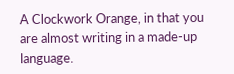A Clockwork Orange, in that you are almost writing in a made-up language.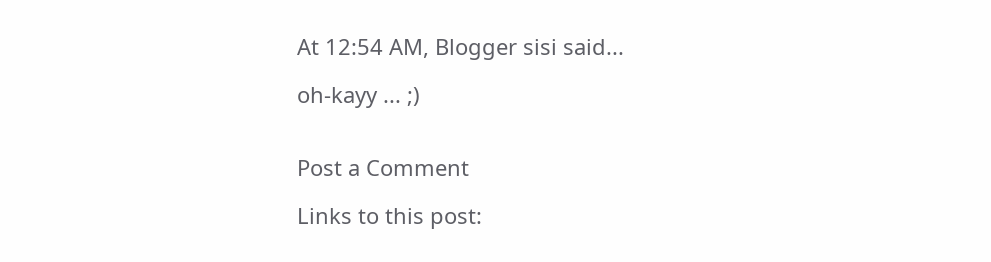At 12:54 AM, Blogger sisi said...

oh-kayy ... ;)


Post a Comment

Links to this post: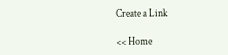Create a Link

<< Home